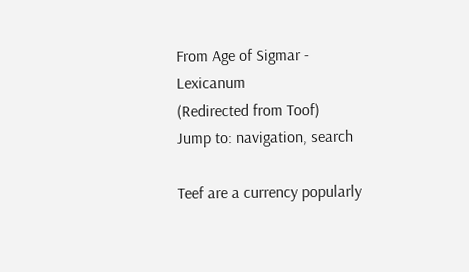From Age of Sigmar - Lexicanum
(Redirected from Toof)
Jump to: navigation, search

Teef are a currency popularly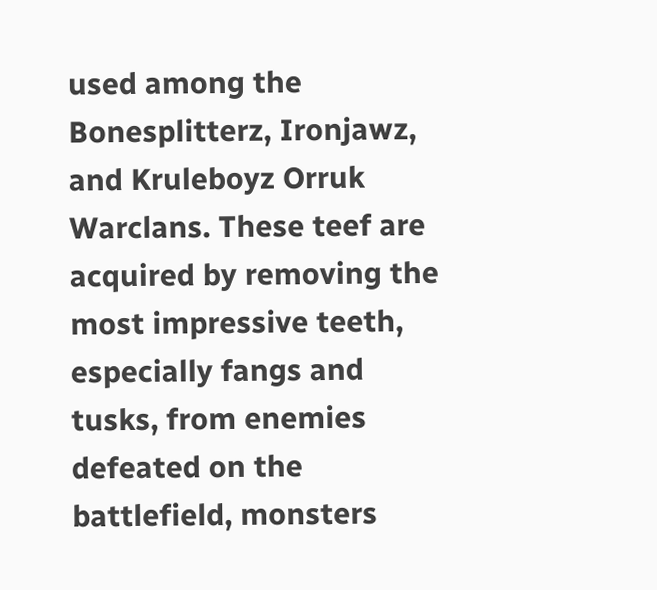used among the Bonesplitterz, Ironjawz, and Kruleboyz Orruk Warclans. These teef are acquired by removing the most impressive teeth, especially fangs and tusks, from enemies defeated on the battlefield, monsters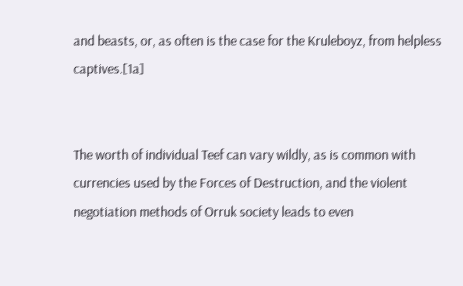and beasts, or, as often is the case for the Kruleboyz, from helpless captives.[1a]


The worth of individual Teef can vary wildly, as is common with currencies used by the Forces of Destruction, and the violent negotiation methods of Orruk society leads to even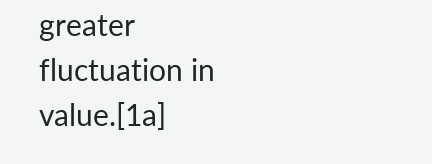greater fluctuation in value.[1a]